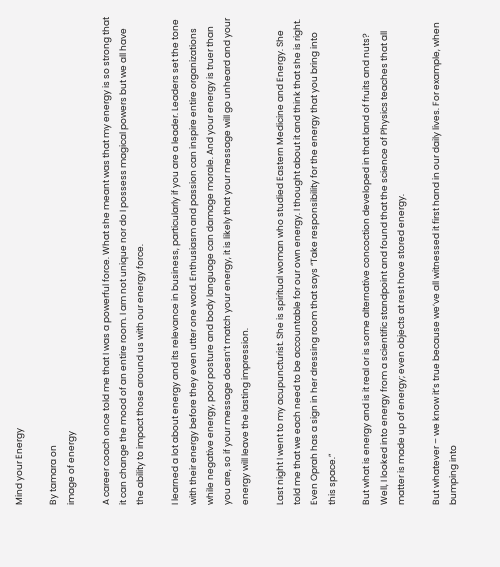Mind your Energy

By tamara on
image of energy

A career coach once told me that I was a powerful force. What she meant was that my energy is so strong that it can change the mood of an entire room. I am not unique nor do I possess magical powers but we all have the ability to impact those around us with our energy force.

I learned a lot about energy and its relevance in business, particularly if you are a leader. Leaders set the tone with their energy before they even utter one word. Enthusiasm and passion can inspire entire organizations while negative energy, poor posture and body language can damage morale. And your energy is truer than you are, so if your message doesn’t match your energy, it is likely that your message will go unheard and your energy will leave the lasting impression.

Last night I went to my acupuncturist. She is spiritual woman who studied Eastern Medicine and Energy. She told me that we each need to be accountable for our own energy. I thought about it and think that she is right. Even Oprah has a sign in her dressing room that says “Take responsibility for the energy that you bring into this space.”

But what is energy and is it real or is some alternative concoction developed in that land of fruits and nuts? Well, I looked into energy from a scientific standpoint and found that the science of Physics teaches that all matter is made up of energy; even objects at rest have stored energy.

But whatever – we know it’s true because we’ve all witnessed it first hand in our daily lives. For example, when bumping into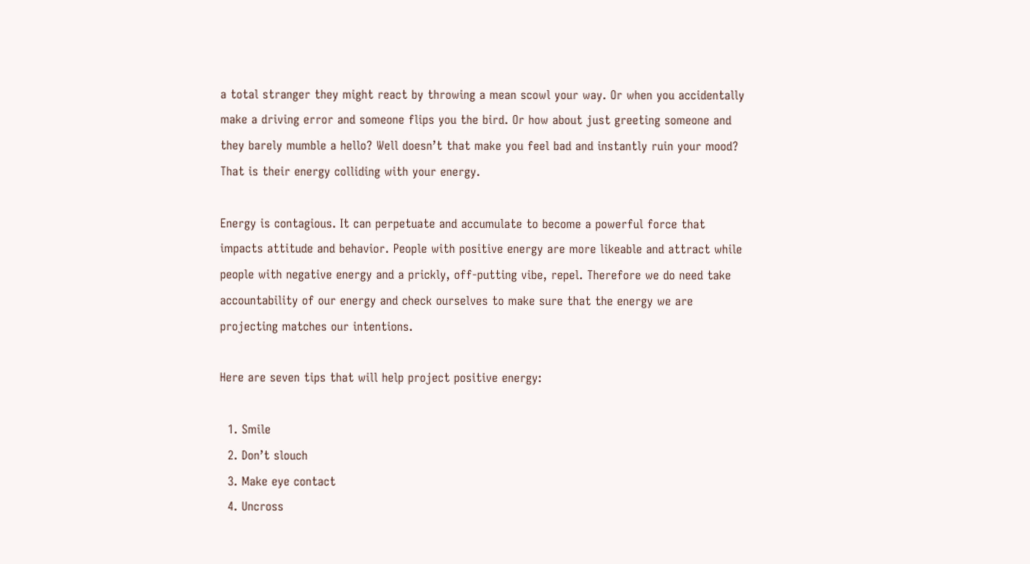a total stranger they might react by throwing a mean scowl your way. Or when you accidentally make a driving error and someone flips you the bird. Or how about just greeting someone and they barely mumble a hello? Well doesn’t that make you feel bad and instantly ruin your mood? That is their energy colliding with your energy.

Energy is contagious. It can perpetuate and accumulate to become a powerful force that impacts attitude and behavior. People with positive energy are more likeable and attract while people with negative energy and a prickly, off-putting vibe, repel. Therefore we do need take accountability of our energy and check ourselves to make sure that the energy we are projecting matches our intentions.

Here are seven tips that will help project positive energy:

  1. Smile
  2. Don’t slouch
  3. Make eye contact
  4. Uncross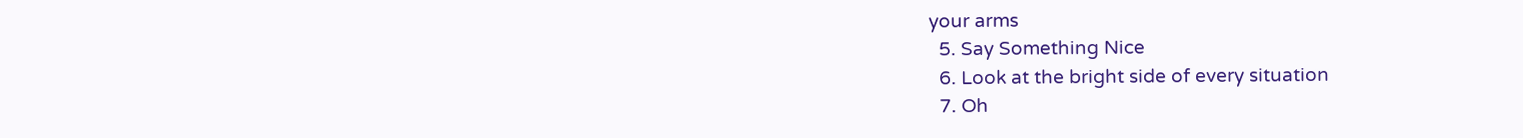your arms
  5. Say Something Nice
  6. Look at the bright side of every situation
  7. Oh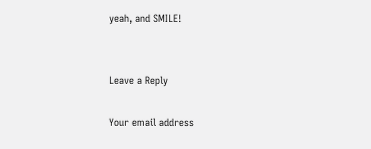yeah, and SMILE!


Leave a Reply

Your email address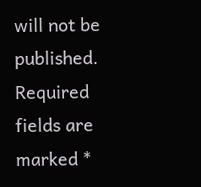will not be published. Required fields are marked *